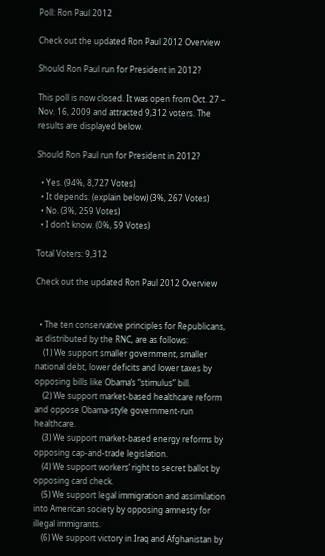Poll: Ron Paul 2012

Check out the updated Ron Paul 2012 Overview

Should Ron Paul run for President in 2012?

This poll is now closed. It was open from Oct. 27 – Nov. 16, 2009 and attracted 9,312 voters. The results are displayed below.

Should Ron Paul run for President in 2012?

  • Yes. (94%, 8,727 Votes)
  • It depends. (explain below) (3%, 267 Votes)
  • No. (3%, 259 Votes)
  • I don’t know. (0%, 59 Votes)

Total Voters: 9,312

Check out the updated Ron Paul 2012 Overview


  • The ten conservative principles for Republicans, as distributed by the RNC, are as follows:
    (1) We support smaller government, smaller national debt, lower deficits and lower taxes by opposing bills like Obama’s “stimulus” bill.
    (2) We support market-based healthcare reform and oppose Obama-style government-run healthcare.
    (3) We support market-based energy reforms by opposing cap-and-trade legislation.
    (4) We support workers’ right to secret ballot by opposing card check.
    (5) We support legal immigration and assimilation into American society by opposing amnesty for illegal immigrants.
    (6) We support victory in Iraq and Afghanistan by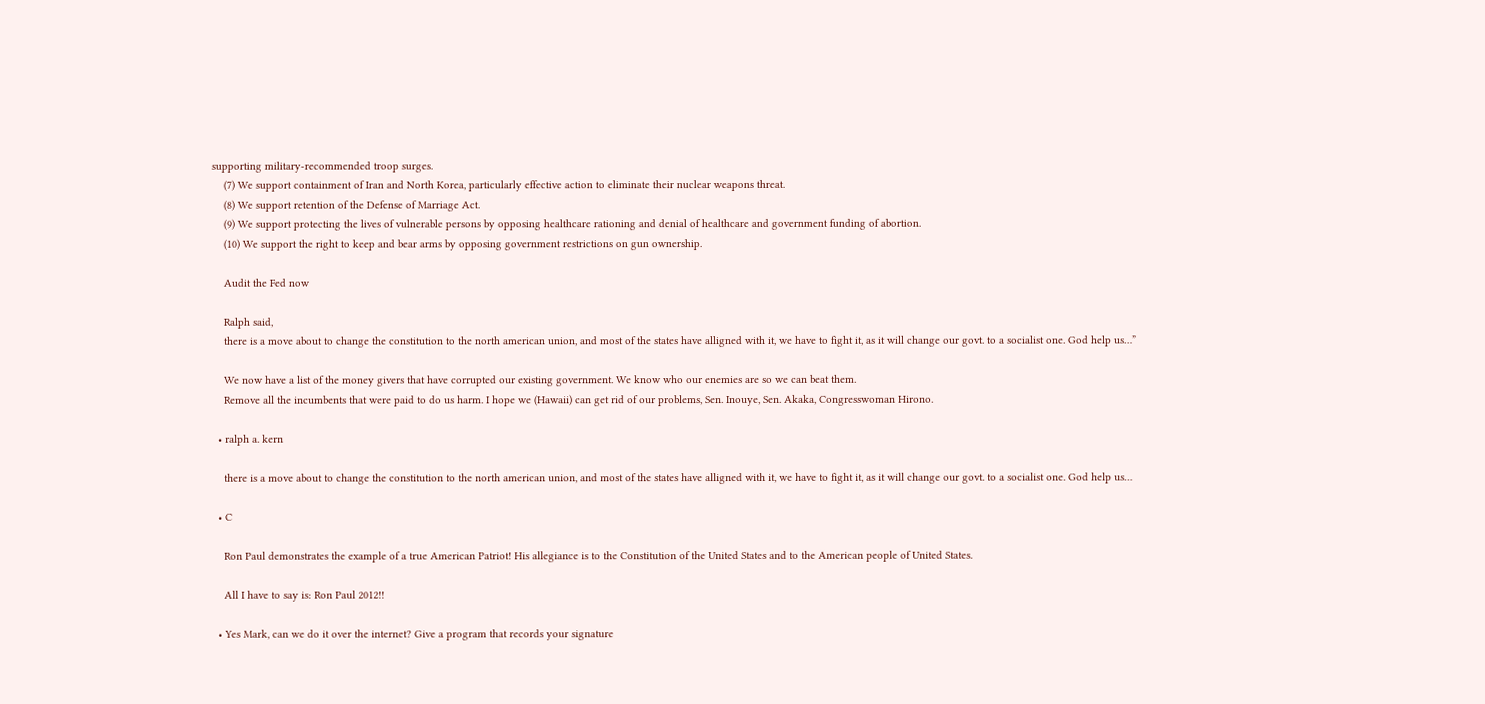supporting military-recommended troop surges.
    (7) We support containment of Iran and North Korea, particularly effective action to eliminate their nuclear weapons threat.
    (8) We support retention of the Defense of Marriage Act.
    (9) We support protecting the lives of vulnerable persons by opposing healthcare rationing and denial of healthcare and government funding of abortion.
    (10) We support the right to keep and bear arms by opposing government restrictions on gun ownership.

    Audit the Fed now

    Ralph said,
    there is a move about to change the constitution to the north american union, and most of the states have alligned with it, we have to fight it, as it will change our govt. to a socialist one. God help us…”

    We now have a list of the money givers that have corrupted our existing government. We know who our enemies are so we can beat them.
    Remove all the incumbents that were paid to do us harm. I hope we (Hawaii) can get rid of our problems, Sen. Inouye, Sen. Akaka, Congresswoman Hirono.

  • ralph a. kern

    there is a move about to change the constitution to the north american union, and most of the states have alligned with it, we have to fight it, as it will change our govt. to a socialist one. God help us…

  • C

    Ron Paul demonstrates the example of a true American Patriot! His allegiance is to the Constitution of the United States and to the American people of United States.

    All I have to say is: Ron Paul 2012!!

  • Yes Mark, can we do it over the internet? Give a program that records your signature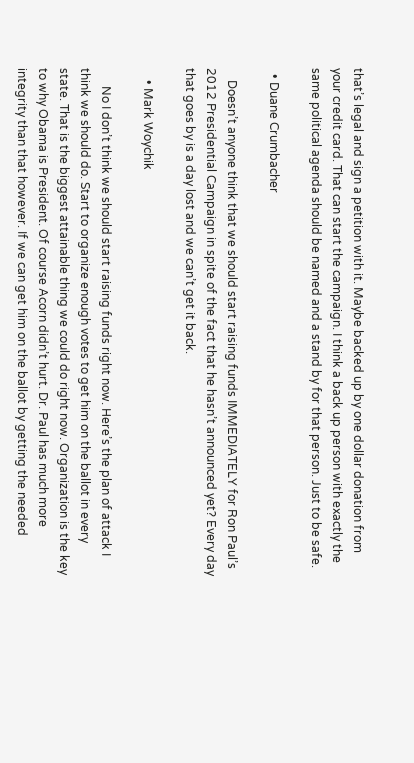that’s legal and sign a petition with it. Maybe backed up by one dollar donation from your credit card. That can start the campaign. I think a back up person with exactly the same political agenda should be named and a stand by for that person. Just to be safe.

  • Duane Crumbacher

    Doesn’t anyone think that we should start raising funds IMMEDIATELY for Ron Paul’s 2012 Presidential Campaign in spite of the fact that he hasn’t announced yet? Every day that goes by is a day lost and we can’t get it back.

    • Mark Woychik

      No I don’t think we should start raising funds right now. Here’s the plan of attack I think we should do. Start to organize enough votes to get him on the ballot in every state. That is the biggest attainable thing we could do right now. Organization is the key to why Obama is President. Of course Acorn didn’t hurt. Dr. Paul has much more integrity than that however. If we can get him on the ballot by getting the needed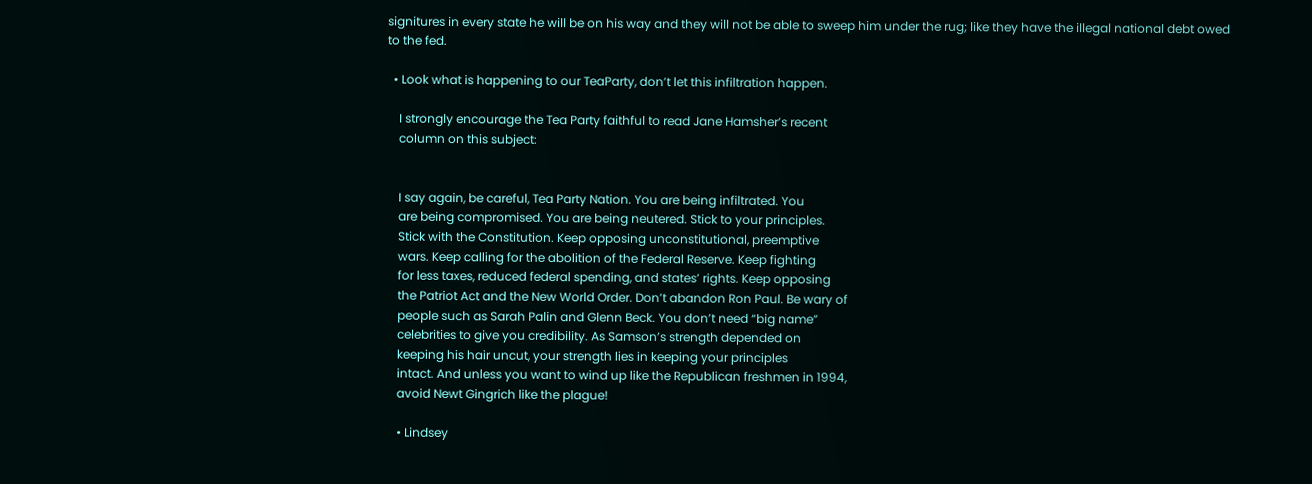signitures in every state he will be on his way and they will not be able to sweep him under the rug; like they have the illegal national debt owed to the fed.

  • Look what is happening to our TeaParty, don’t let this infiltration happen.

    I strongly encourage the Tea Party faithful to read Jane Hamsher’s recent
    column on this subject:


    I say again, be careful, Tea Party Nation. You are being infiltrated. You
    are being compromised. You are being neutered. Stick to your principles.
    Stick with the Constitution. Keep opposing unconstitutional, preemptive
    wars. Keep calling for the abolition of the Federal Reserve. Keep fighting
    for less taxes, reduced federal spending, and states’ rights. Keep opposing
    the Patriot Act and the New World Order. Don’t abandon Ron Paul. Be wary of
    people such as Sarah Palin and Glenn Beck. You don’t need “big name”
    celebrities to give you credibility. As Samson’s strength depended on
    keeping his hair uncut, your strength lies in keeping your principles
    intact. And unless you want to wind up like the Republican freshmen in 1994,
    avoid Newt Gingrich like the plague!

    • Lindsey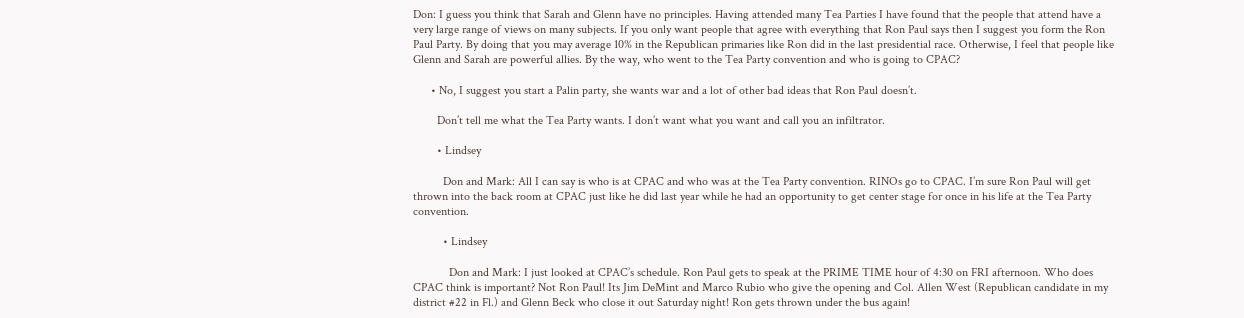Don: I guess you think that Sarah and Glenn have no principles. Having attended many Tea Parties I have found that the people that attend have a very large range of views on many subjects. If you only want people that agree with everything that Ron Paul says then I suggest you form the Ron Paul Party. By doing that you may average 10% in the Republican primaries like Ron did in the last presidential race. Otherwise, I feel that people like Glenn and Sarah are powerful allies. By the way, who went to the Tea Party convention and who is going to CPAC?

      • No, I suggest you start a Palin party, she wants war and a lot of other bad ideas that Ron Paul doesn’t.

        Don’t tell me what the Tea Party wants. I don’t want what you want and call you an infiltrator.

        • Lindsey

          Don and Mark: All I can say is who is at CPAC and who was at the Tea Party convention. RINOs go to CPAC. I’m sure Ron Paul will get thrown into the back room at CPAC just like he did last year while he had an opportunity to get center stage for once in his life at the Tea Party convention.

          • Lindsey

            Don and Mark: I just looked at CPAC’s schedule. Ron Paul gets to speak at the PRIME TIME hour of 4:30 on FRI afternoon. Who does CPAC think is important? Not Ron Paul! Its Jim DeMint and Marco Rubio who give the opening and Col. Allen West (Republican candidate in my district #22 in Fl.) and Glenn Beck who close it out Saturday night! Ron gets thrown under the bus again!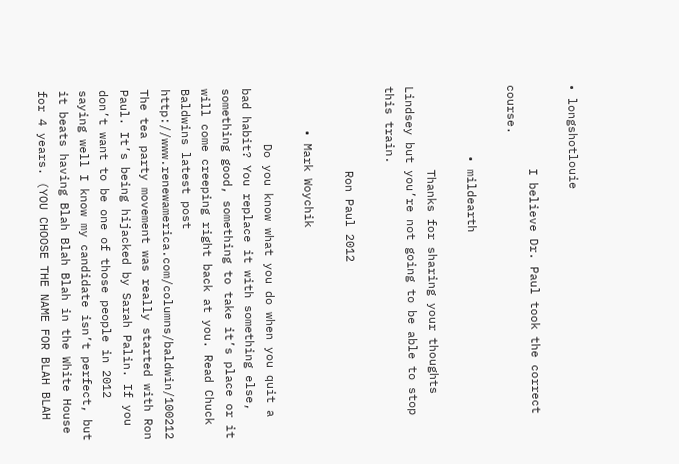• longshotlouie

            I believe Dr. Paul took the correct course.

          • mildearth

            Thanks for sharing your thoughts Lindsey but you’re not going to be able to stop this train.

            Ron Paul 2012

      • Mark Woychik

        Do you know what you do when you quit a bad habit? You replace it with something else, something good, something to take it’s place or it will come creeping right back at you. Read Chuck Baldwins latest post http://www.renewamerica.com/columns/baldwin/100212 The tea party movement was really started with Ron Paul. It’s being hijacked by Sarah Palin. If you don’t want to be one of those people in 2012 saying well I know my candidate isn’t perfect, but it beats having Blah Blah Blah in the White House for 4 years. (YOU CHOOSE THE NAME FOR BLAH BLAH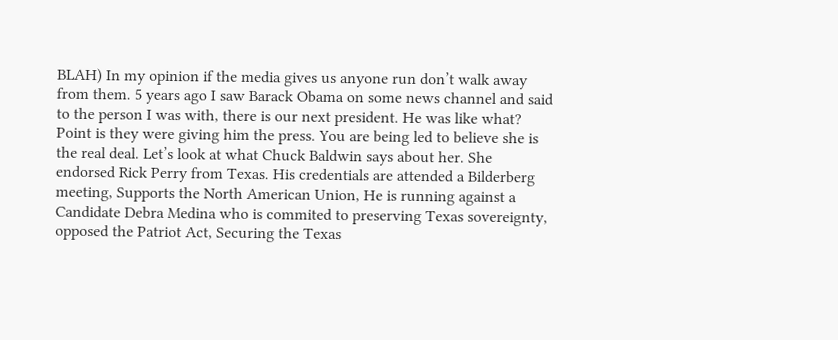BLAH) In my opinion if the media gives us anyone run don’t walk away from them. 5 years ago I saw Barack Obama on some news channel and said to the person I was with, there is our next president. He was like what? Point is they were giving him the press. You are being led to believe she is the real deal. Let’s look at what Chuck Baldwin says about her. She endorsed Rick Perry from Texas. His credentials are attended a Bilderberg meeting, Supports the North American Union, He is running against a Candidate Debra Medina who is commited to preserving Texas sovereignty, opposed the Patriot Act, Securing the Texas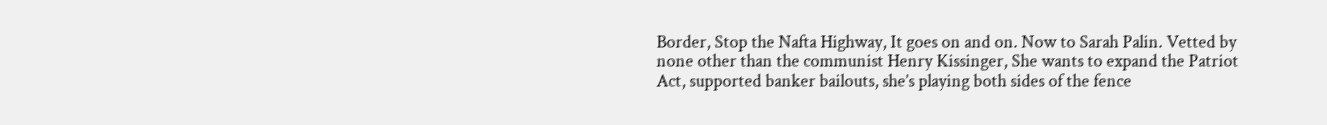Border, Stop the Nafta Highway, It goes on and on. Now to Sarah Palin. Vetted by none other than the communist Henry Kissinger, She wants to expand the Patriot Act, supported banker bailouts, she’s playing both sides of the fence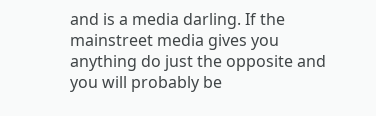and is a media darling. If the mainstreet media gives you anything do just the opposite and you will probably be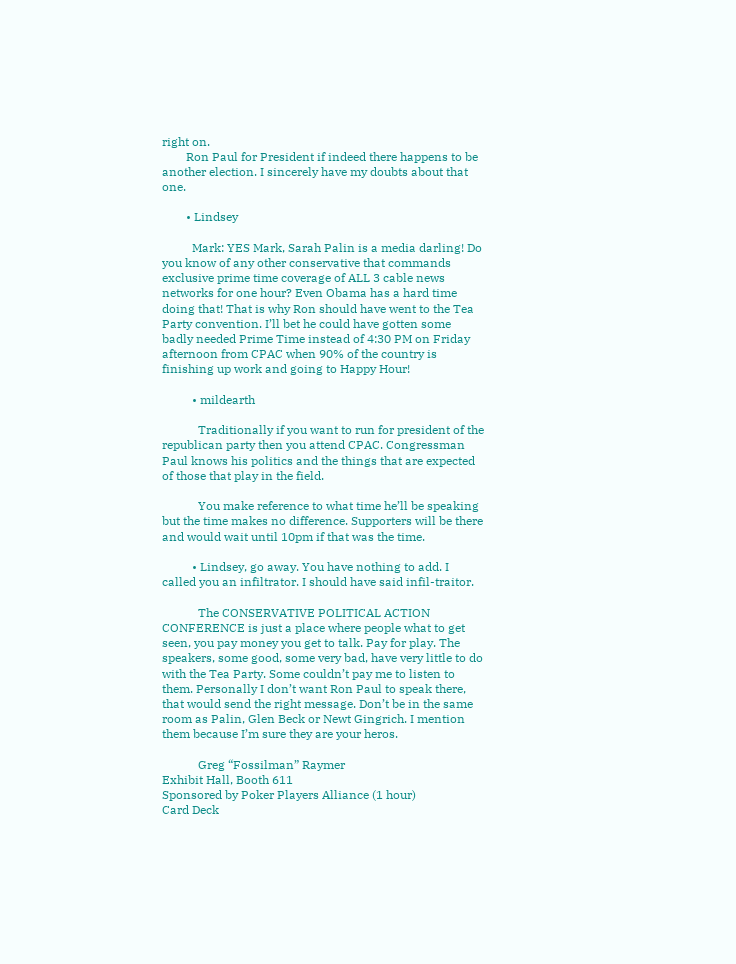right on.
        Ron Paul for President if indeed there happens to be another election. I sincerely have my doubts about that one.

        • Lindsey

          Mark: YES Mark, Sarah Palin is a media darling! Do you know of any other conservative that commands exclusive prime time coverage of ALL 3 cable news networks for one hour? Even Obama has a hard time doing that! That is why Ron should have went to the Tea Party convention. I’ll bet he could have gotten some badly needed Prime Time instead of 4:30 PM on Friday afternoon from CPAC when 90% of the country is finishing up work and going to Happy Hour!

          • mildearth

            Traditionally if you want to run for president of the republican party then you attend CPAC. Congressman Paul knows his politics and the things that are expected of those that play in the field.

            You make reference to what time he’ll be speaking but the time makes no difference. Supporters will be there and would wait until 10pm if that was the time.

          • Lindsey, go away. You have nothing to add. I called you an infiltrator. I should have said infil-traitor.

            The CONSERVATIVE POLITICAL ACTION CONFERENCE is just a place where people what to get seen, you pay money you get to talk. Pay for play. The speakers, some good, some very bad, have very little to do with the Tea Party. Some couldn’t pay me to listen to them. Personally I don’t want Ron Paul to speak there, that would send the right message. Don’t be in the same room as Palin, Glen Beck or Newt Gingrich. I mention them because I’m sure they are your heros.

            Greg “Fossilman” Raymer
Exhibit Hall, Booth 611
Sponsored by Poker Players Alliance (1 hour)
Card Deck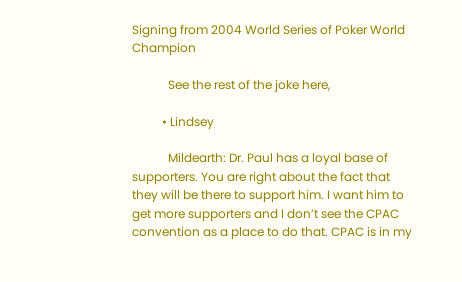Signing from 2004 World Series of Poker World Champion

            See the rest of the joke here,

          • Lindsey

            Mildearth: Dr. Paul has a loyal base of supporters. You are right about the fact that they will be there to support him. I want him to get more supporters and I don’t see the CPAC convention as a place to do that. CPAC is in my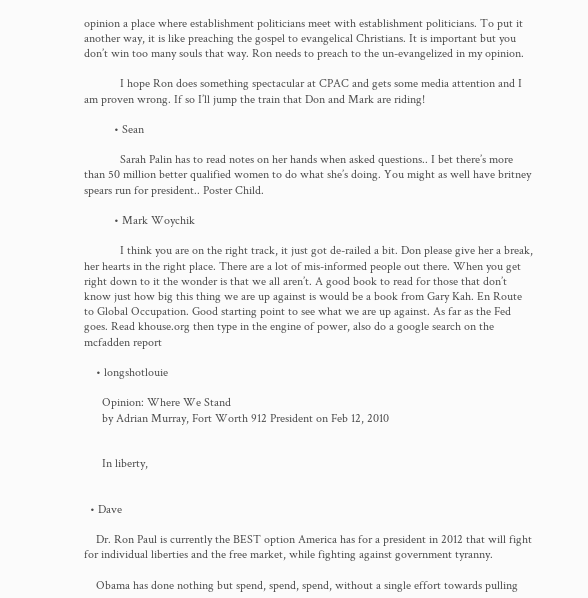opinion a place where establishment politicians meet with establishment politicians. To put it another way, it is like preaching the gospel to evangelical Christians. It is important but you don’t win too many souls that way. Ron needs to preach to the un-evangelized in my opinion.

            I hope Ron does something spectacular at CPAC and gets some media attention and I am proven wrong. If so I’ll jump the train that Don and Mark are riding!

          • Sean

            Sarah Palin has to read notes on her hands when asked questions.. I bet there’s more than 50 million better qualified women to do what she’s doing. You might as well have britney spears run for president.. Poster Child.

          • Mark Woychik

            I think you are on the right track, it just got de-railed a bit. Don please give her a break, her hearts in the right place. There are a lot of mis-informed people out there. When you get right down to it the wonder is that we all aren’t. A good book to read for those that don’t know just how big this thing we are up against is would be a book from Gary Kah. En Route to Global Occupation. Good starting point to see what we are up against. As far as the Fed goes. Read khouse.org then type in the engine of power, also do a google search on the mcfadden report

    • longshotlouie

      Opinion: Where We Stand
      by Adrian Murray, Fort Worth 912 President on Feb 12, 2010


      In liberty,


  • Dave

    Dr. Ron Paul is currently the BEST option America has for a president in 2012 that will fight for individual liberties and the free market, while fighting against government tyranny.

    Obama has done nothing but spend, spend, spend, without a single effort towards pulling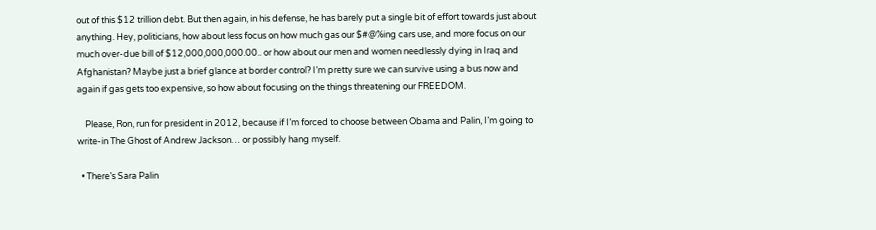out of this $12 trillion debt. But then again, in his defense, he has barely put a single bit of effort towards just about anything. Hey, politicians, how about less focus on how much gas our $#@%ing cars use, and more focus on our much over-due bill of $12,000,000,000.00.. or how about our men and women needlessly dying in Iraq and Afghanistan? Maybe just a brief glance at border control? I’m pretty sure we can survive using a bus now and again if gas gets too expensive, so how about focusing on the things threatening our FREEDOM.

    Please, Ron, run for president in 2012, because if I’m forced to choose between Obama and Palin, I’m going to write-in The Ghost of Andrew Jackson… or possibly hang myself.

  • There’s Sara Palin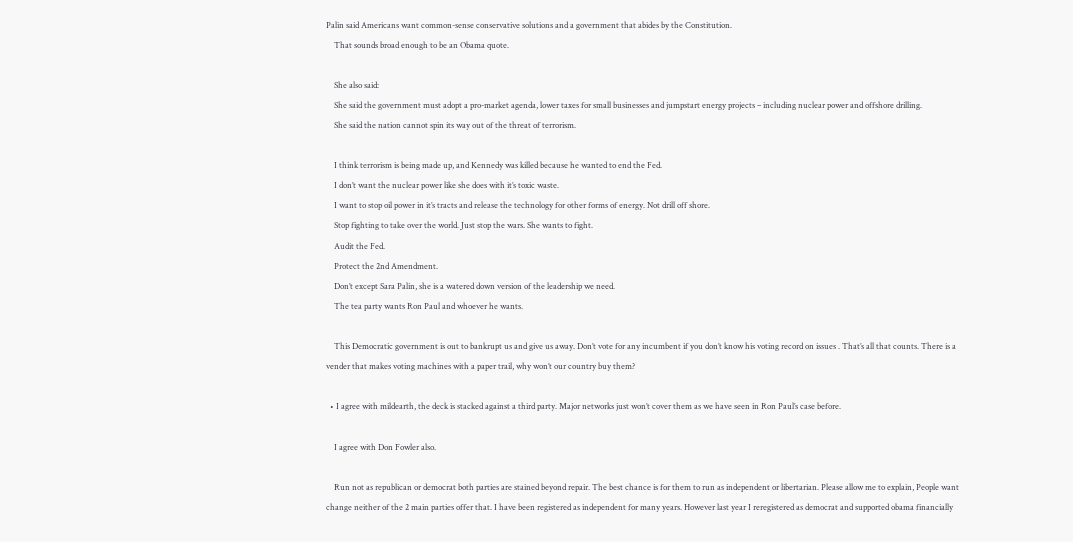Palin said Americans want common-sense conservative solutions and a government that abides by the Constitution.
    That sounds broad enough to be an Obama quote.

    She also said:
    She said the government must adopt a pro-market agenda, lower taxes for small businesses and jumpstart energy projects – including nuclear power and offshore drilling.
    She said the nation cannot spin its way out of the threat of terrorism.

    I think terrorism is being made up, and Kennedy was killed because he wanted to end the Fed.
    I don’t want the nuclear power like she does with it’s toxic waste.
    I want to stop oil power in it’s tracts and release the technology for other forms of energy. Not drill off shore.
    Stop fighting to take over the world. Just stop the wars. She wants to fight.
    Audit the Fed.
    Protect the 2nd Amendment.
    Don’t except Sara Palin, she is a watered down version of the leadership we need.
    The tea party wants Ron Paul and whoever he wants.

    This Democratic government is out to bankrupt us and give us away. Don’t vote for any incumbent if you don’t know his voting record on issues . That’s all that counts. There is a vender that makes voting machines with a paper trail, why won’t our country buy them?

  • I agree with mildearth, the deck is stacked against a third party. Major networks just won’t cover them as we have seen in Ron Paul’s case before.

    I agree with Don Fowler also.

    Run not as republican or democrat both parties are stained beyond repair. The best chance is for them to run as independent or libertarian. Please allow me to explain, People want change neither of the 2 main parties offer that. I have been registered as independent for many years. However last year I reregistered as democrat and supported obama financially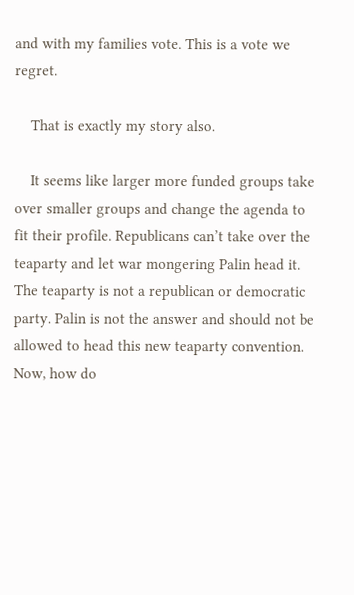and with my families vote. This is a vote we regret.

    That is exactly my story also.

    It seems like larger more funded groups take over smaller groups and change the agenda to fit their profile. Republicans can’t take over the teaparty and let war mongering Palin head it. The teaparty is not a republican or democratic party. Palin is not the answer and should not be allowed to head this new teaparty convention. Now, how do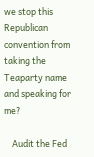we stop this Republican convention from taking the Teaparty name and speaking for me?

    Audit the Fed